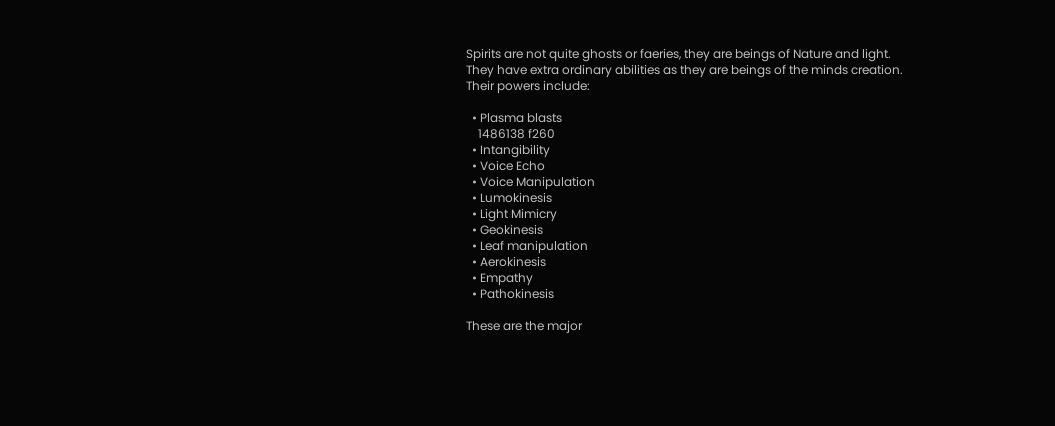Spirits are not quite ghosts or faeries, they are beings of Nature and light. They have extra ordinary abilities as they are beings of the minds creation. Their powers include:

  • Plasma blasts
    1486138 f260
  • Intangibility
  • Voice Echo
  • Voice Manipulation
  • Lumokinesis
  • Light Mimicry
  • Geokinesis
  • Leaf manipulation
  • Aerokinesis
  • Empathy
  • Pathokinesis

These are the major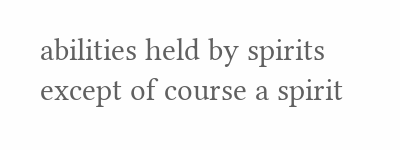abilities held by spirits except of course a spirit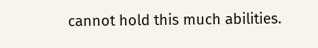cannot hold this much abilities.